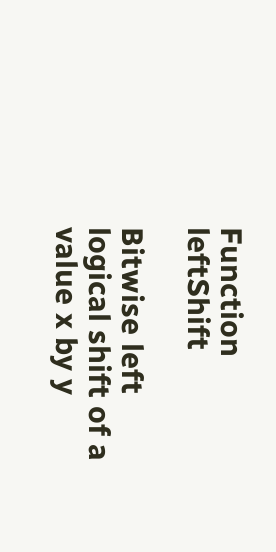Function leftShift

Bitwise left logical shift of a value x by y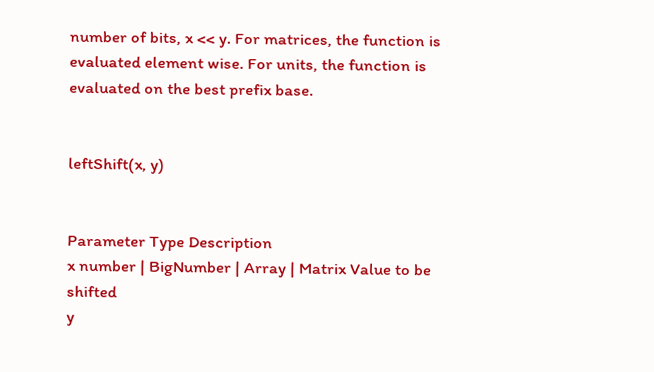number of bits, x << y. For matrices, the function is evaluated element wise. For units, the function is evaluated on the best prefix base.


leftShift(x, y)


Parameter Type Description
x number | BigNumber | Array | Matrix Value to be shifted
y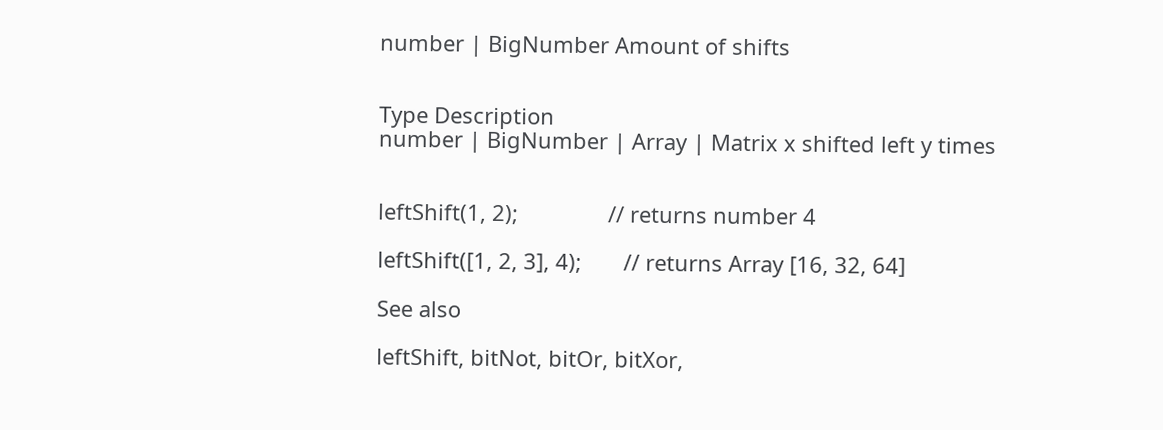number | BigNumber Amount of shifts


Type Description
number | BigNumber | Array | Matrix x shifted left y times


leftShift(1, 2);               // returns number 4

leftShift([1, 2, 3], 4);       // returns Array [16, 32, 64]

See also

leftShift, bitNot, bitOr, bitXor,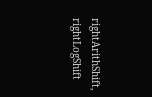rightArithShift, rightLogShift